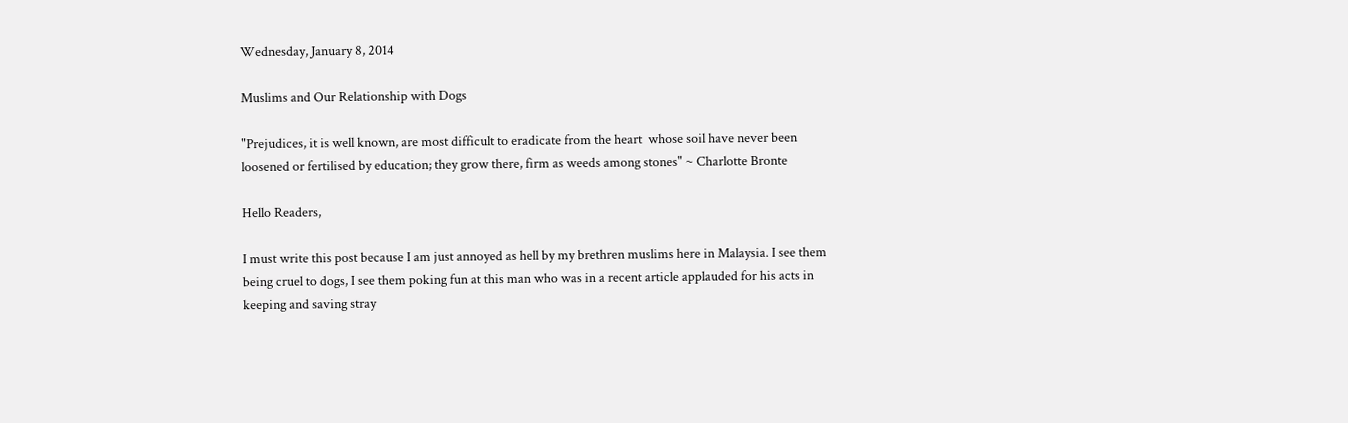Wednesday, January 8, 2014

Muslims and Our Relationship with Dogs

"Prejudices, it is well known, are most difficult to eradicate from the heart  whose soil have never been loosened or fertilised by education; they grow there, firm as weeds among stones" ~ Charlotte Bronte

Hello Readers,

I must write this post because I am just annoyed as hell by my brethren muslims here in Malaysia. I see them being cruel to dogs, I see them poking fun at this man who was in a recent article applauded for his acts in keeping and saving stray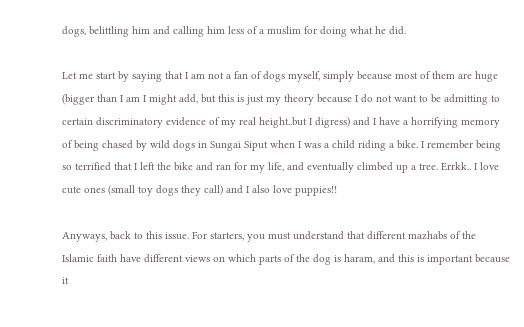dogs, belittling him and calling him less of a muslim for doing what he did.

Let me start by saying that I am not a fan of dogs myself, simply because most of them are huge (bigger than I am I might add, but this is just my theory because I do not want to be admitting to certain discriminatory evidence of my real height..but I digress) and I have a horrifying memory of being chased by wild dogs in Sungai Siput when I was a child riding a bike. I remember being so terrified that I left the bike and ran for my life, and eventually climbed up a tree. Errkk.. I love cute ones (small toy dogs they call) and I also love puppies!!

Anyways, back to this issue. For starters, you must understand that different mazhabs of the Islamic faith have different views on which parts of the dog is haram, and this is important because it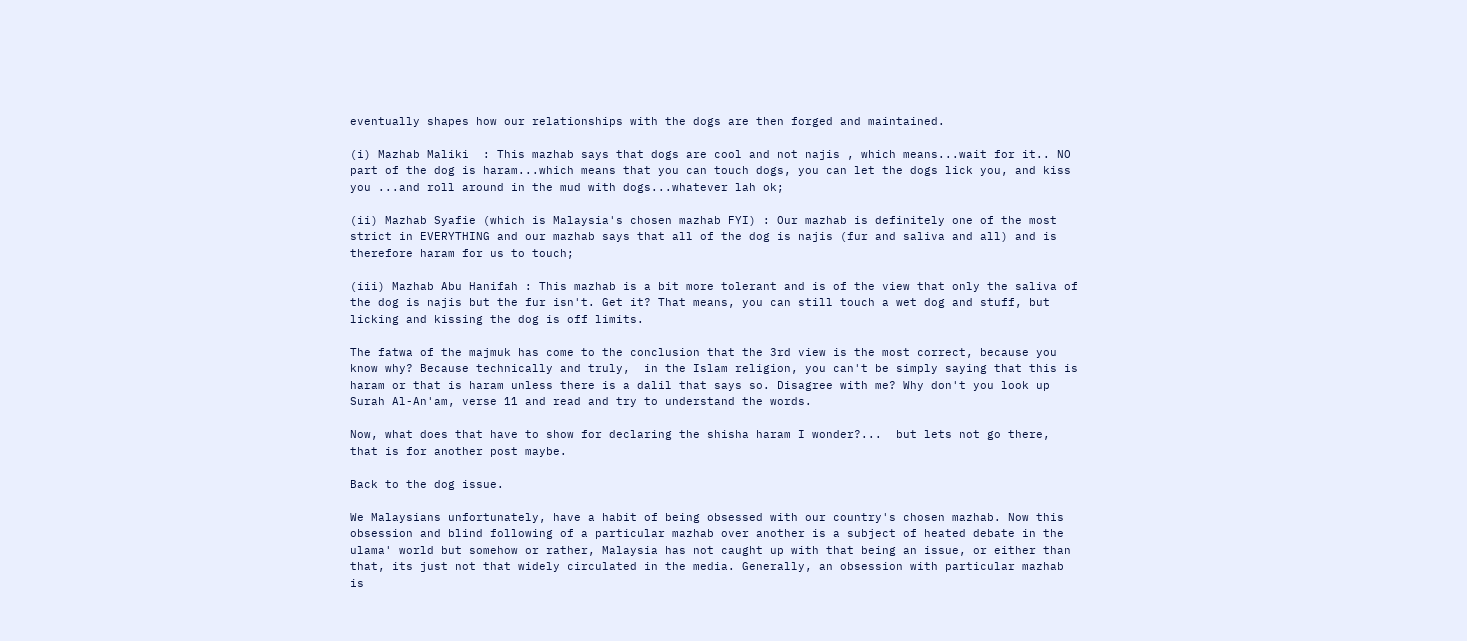eventually shapes how our relationships with the dogs are then forged and maintained.

(i) Mazhab Maliki  : This mazhab says that dogs are cool and not najis , which means...wait for it.. NO part of the dog is haram...which means that you can touch dogs, you can let the dogs lick you, and kiss you ...and roll around in the mud with dogs...whatever lah ok;

(ii) Mazhab Syafie (which is Malaysia's chosen mazhab FYI) : Our mazhab is definitely one of the most strict in EVERYTHING and our mazhab says that all of the dog is najis (fur and saliva and all) and is therefore haram for us to touch;

(iii) Mazhab Abu Hanifah : This mazhab is a bit more tolerant and is of the view that only the saliva of the dog is najis but the fur isn't. Get it? That means, you can still touch a wet dog and stuff, but licking and kissing the dog is off limits.

The fatwa of the majmuk has come to the conclusion that the 3rd view is the most correct, because you know why? Because technically and truly,  in the Islam religion, you can't be simply saying that this is haram or that is haram unless there is a dalil that says so. Disagree with me? Why don't you look up Surah Al-An'am, verse 11 and read and try to understand the words.

Now, what does that have to show for declaring the shisha haram I wonder?...  but lets not go there, that is for another post maybe.

Back to the dog issue.

We Malaysians unfortunately, have a habit of being obsessed with our country's chosen mazhab. Now this obsession and blind following of a particular mazhab over another is a subject of heated debate in the ulama' world but somehow or rather, Malaysia has not caught up with that being an issue, or either than that, its just not that widely circulated in the media. Generally, an obsession with particular mazhab is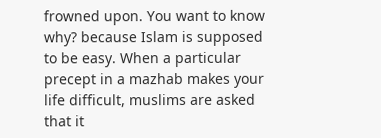frowned upon. You want to know why? because Islam is supposed to be easy. When a particular precept in a mazhab makes your life difficult, muslims are asked that it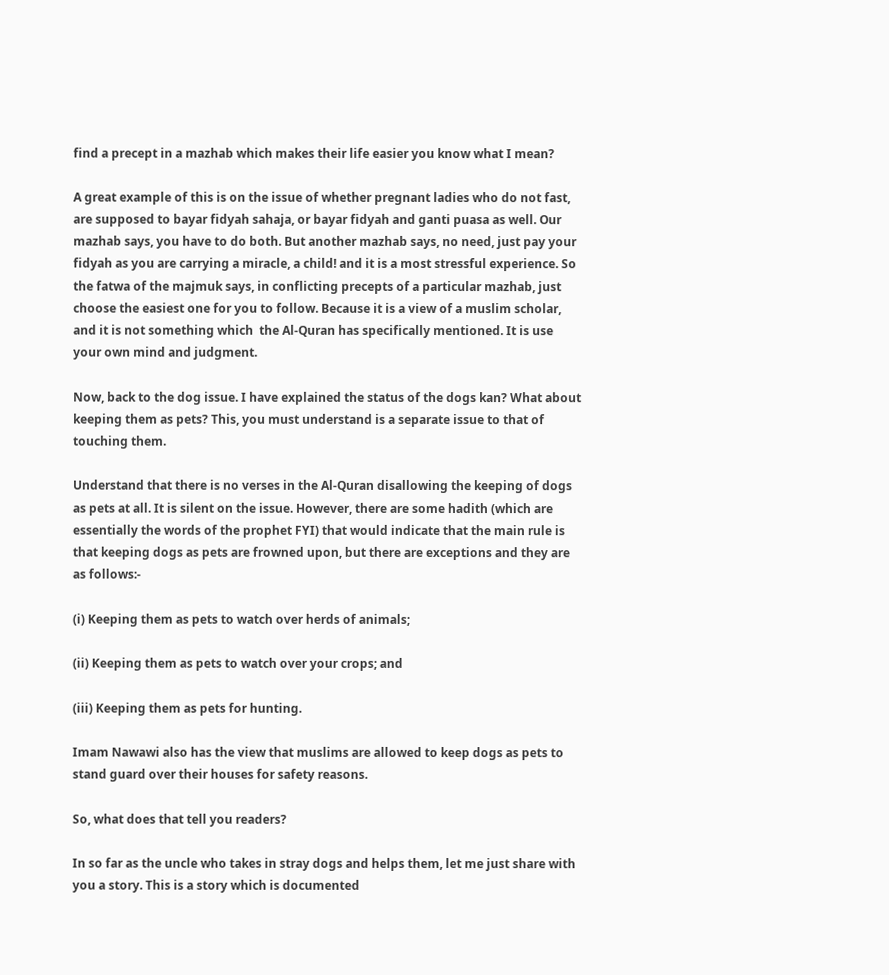find a precept in a mazhab which makes their life easier you know what I mean?

A great example of this is on the issue of whether pregnant ladies who do not fast, are supposed to bayar fidyah sahaja, or bayar fidyah and ganti puasa as well. Our mazhab says, you have to do both. But another mazhab says, no need, just pay your fidyah as you are carrying a miracle, a child! and it is a most stressful experience. So the fatwa of the majmuk says, in conflicting precepts of a particular mazhab, just choose the easiest one for you to follow. Because it is a view of a muslim scholar, and it is not something which  the Al-Quran has specifically mentioned. It is use your own mind and judgment.

Now, back to the dog issue. I have explained the status of the dogs kan? What about keeping them as pets? This, you must understand is a separate issue to that of touching them.

Understand that there is no verses in the Al-Quran disallowing the keeping of dogs as pets at all. It is silent on the issue. However, there are some hadith (which are essentially the words of the prophet FYI) that would indicate that the main rule is that keeping dogs as pets are frowned upon, but there are exceptions and they are as follows:-

(i) Keeping them as pets to watch over herds of animals;

(ii) Keeping them as pets to watch over your crops; and

(iii) Keeping them as pets for hunting.

Imam Nawawi also has the view that muslims are allowed to keep dogs as pets to stand guard over their houses for safety reasons.

So, what does that tell you readers?

In so far as the uncle who takes in stray dogs and helps them, let me just share with you a story. This is a story which is documented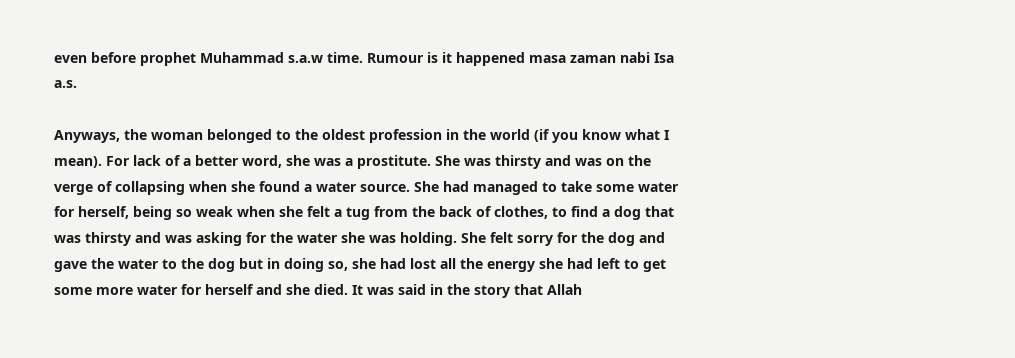even before prophet Muhammad s.a.w time. Rumour is it happened masa zaman nabi Isa a.s.

Anyways, the woman belonged to the oldest profession in the world (if you know what I mean). For lack of a better word, she was a prostitute. She was thirsty and was on the verge of collapsing when she found a water source. She had managed to take some water for herself, being so weak when she felt a tug from the back of clothes, to find a dog that was thirsty and was asking for the water she was holding. She felt sorry for the dog and gave the water to the dog but in doing so, she had lost all the energy she had left to get some more water for herself and she died. It was said in the story that Allah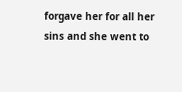forgave her for all her sins and she went to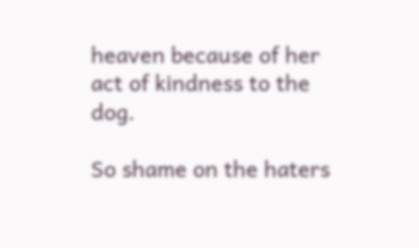heaven because of her act of kindness to the dog.

So shame on the haters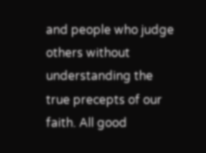and people who judge others without understanding the true precepts of our faith. All good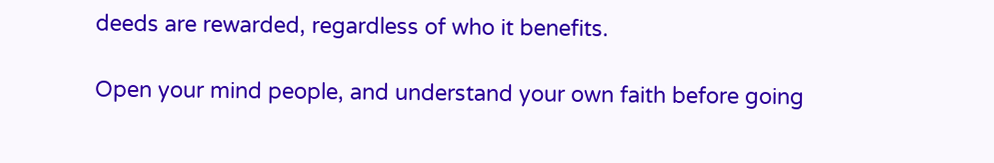deeds are rewarded, regardless of who it benefits.

Open your mind people, and understand your own faith before going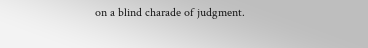on a blind charade of judgment.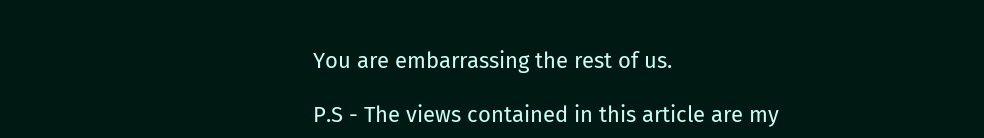You are embarrassing the rest of us.

P.S - The views contained in this article are my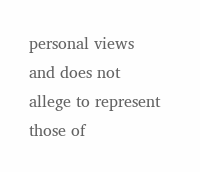personal views and does not allege to represent those of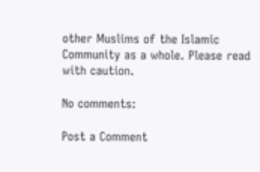other Muslims of the Islamic Community as a whole. Please read with caution.

No comments:

Post a Comment